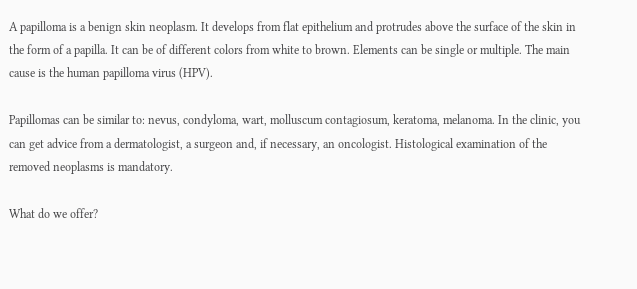A papilloma is a benign skin neoplasm. It develops from flat epithelium and protrudes above the surface of the skin in the form of a papilla. It can be of different colors from white to brown. Elements can be single or multiple. The main cause is the human papilloma virus (HPV).

Papillomas can be similar to: nevus, condyloma, wart, molluscum contagiosum, keratoma, melanoma. In the clinic, you can get advice from a dermatologist, a surgeon and, if necessary, an oncologist. Histological examination of the removed neoplasms is mandatory.

What do we offer?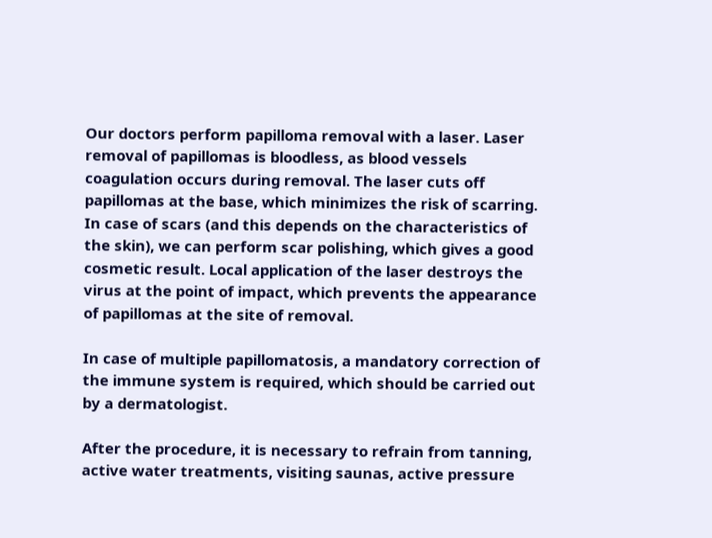Our doctors perform papilloma removal with a laser. Laser removal of papillomas is bloodless, as blood vessels coagulation occurs during removal. The laser cuts off papillomas at the base, which minimizes the risk of scarring. In case of scars (and this depends on the characteristics of the skin), we can perform scar polishing, which gives a good cosmetic result. Local application of the laser destroys the virus at the point of impact, which prevents the appearance of papillomas at the site of removal.

In case of multiple papillomatosis, a mandatory correction of the immune system is required, which should be carried out by a dermatologist.

After the procedure, it is necessary to refrain from tanning, active water treatments, visiting saunas, active pressure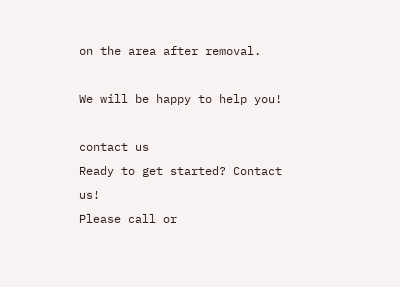on the area after removal.

We will be happy to help you!

contact us
Ready to get started? Contact us!
Please call or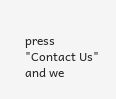press "Contact Us" and we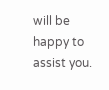will be happy to assist you.